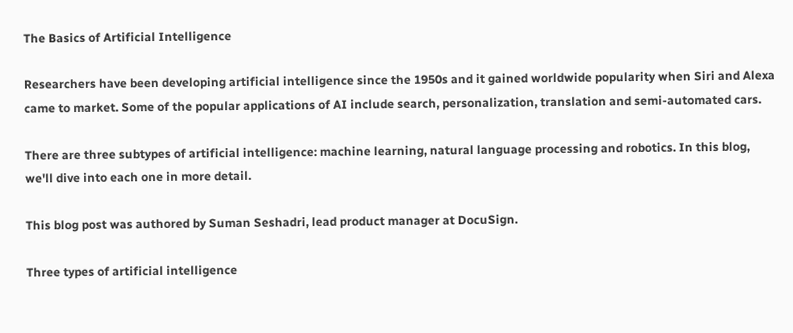The Basics of Artificial Intelligence

Researchers have been developing artificial intelligence since the 1950s and it gained worldwide popularity when Siri and Alexa came to market. Some of the popular applications of AI include search, personalization, translation and semi-automated cars.

There are three subtypes of artificial intelligence: machine learning, natural language processing and robotics. In this blog, we'll dive into each one in more detail.

This blog post was authored by Suman Seshadri, lead product manager at DocuSign.

Three types of artificial intelligence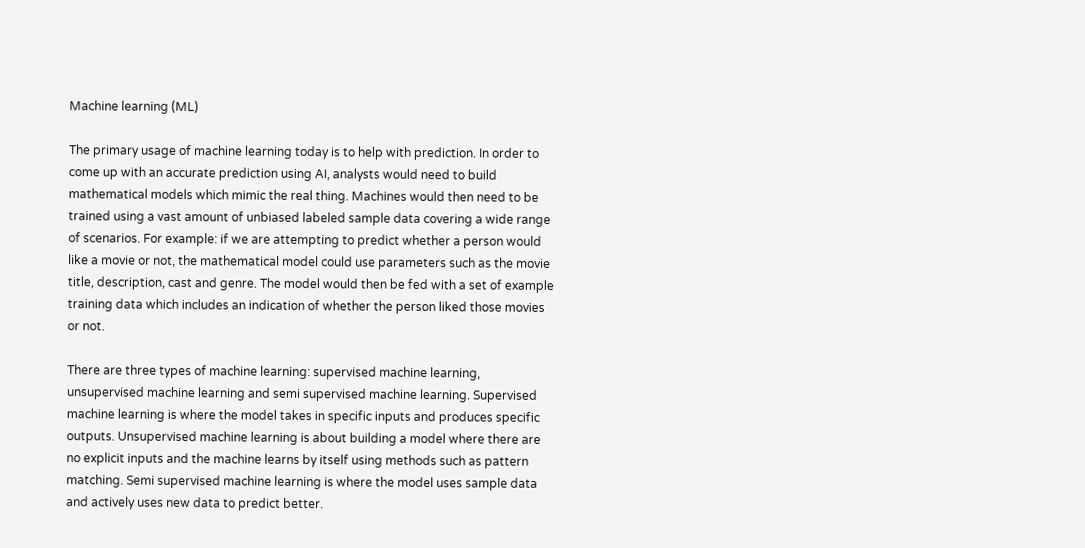Machine learning (ML)

The primary usage of machine learning today is to help with prediction. In order to come up with an accurate prediction using AI, analysts would need to build mathematical models which mimic the real thing. Machines would then need to be trained using a vast amount of unbiased labeled sample data covering a wide range of scenarios. For example: if we are attempting to predict whether a person would like a movie or not, the mathematical model could use parameters such as the movie title, description, cast and genre. The model would then be fed with a set of example training data which includes an indication of whether the person liked those movies or not.

There are three types of machine learning: supervised machine learning, unsupervised machine learning and semi supervised machine learning. Supervised machine learning is where the model takes in specific inputs and produces specific outputs. Unsupervised machine learning is about building a model where there are no explicit inputs and the machine learns by itself using methods such as pattern matching. Semi supervised machine learning is where the model uses sample data and actively uses new data to predict better.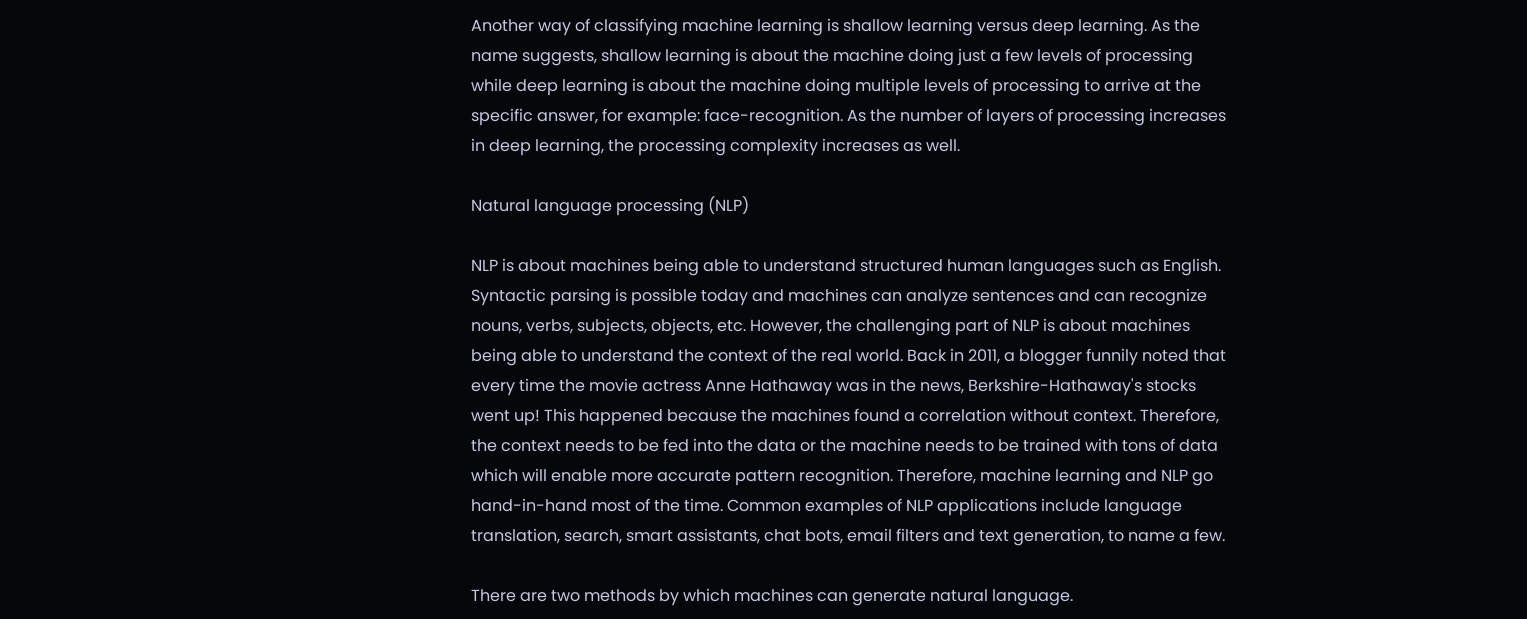Another way of classifying machine learning is shallow learning versus deep learning. As the name suggests, shallow learning is about the machine doing just a few levels of processing while deep learning is about the machine doing multiple levels of processing to arrive at the specific answer, for example: face-recognition. As the number of layers of processing increases in deep learning, the processing complexity increases as well.

Natural language processing (NLP)

NLP is about machines being able to understand structured human languages such as English. Syntactic parsing is possible today and machines can analyze sentences and can recognize nouns, verbs, subjects, objects, etc. However, the challenging part of NLP is about machines being able to understand the context of the real world. Back in 2011, a blogger funnily noted that every time the movie actress Anne Hathaway was in the news, Berkshire-Hathaway's stocks went up! This happened because the machines found a correlation without context. Therefore, the context needs to be fed into the data or the machine needs to be trained with tons of data which will enable more accurate pattern recognition. Therefore, machine learning and NLP go hand-in-hand most of the time. Common examples of NLP applications include language translation, search, smart assistants, chat bots, email filters and text generation, to name a few.

There are two methods by which machines can generate natural language.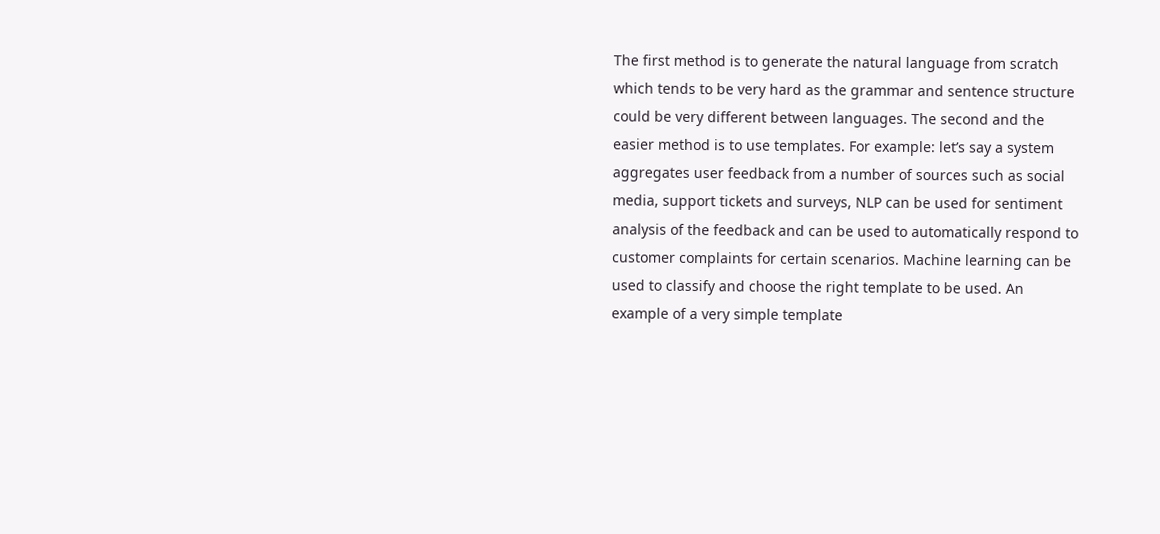The first method is to generate the natural language from scratch which tends to be very hard as the grammar and sentence structure could be very different between languages. The second and the easier method is to use templates. For example: let’s say a system aggregates user feedback from a number of sources such as social media, support tickets and surveys, NLP can be used for sentiment analysis of the feedback and can be used to automatically respond to customer complaints for certain scenarios. Machine learning can be used to classify and choose the right template to be used. An example of a very simple template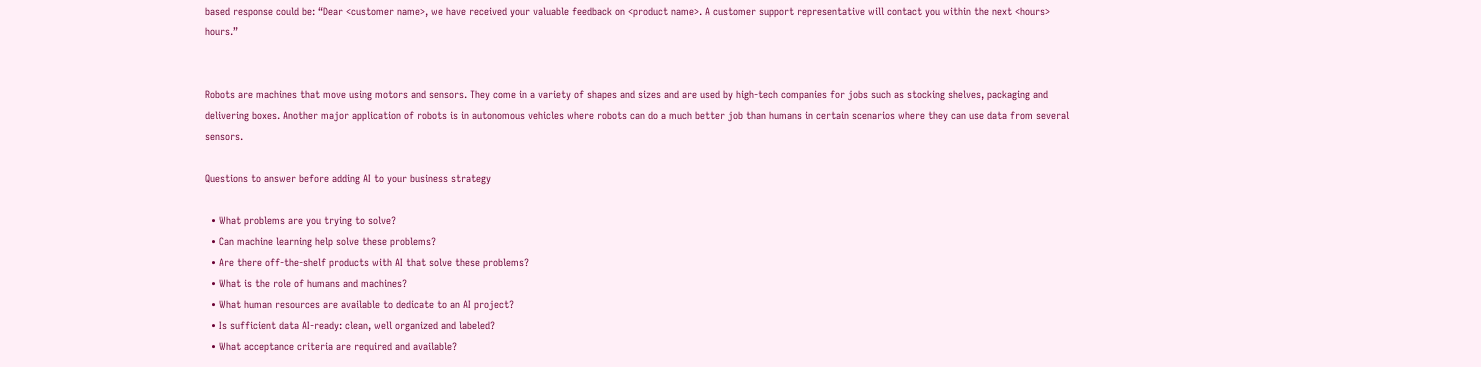based response could be: “Dear <customer name>, we have received your valuable feedback on <product name>. A customer support representative will contact you within the next <hours> hours.”


Robots are machines that move using motors and sensors. They come in a variety of shapes and sizes and are used by high-tech companies for jobs such as stocking shelves, packaging and delivering boxes. Another major application of robots is in autonomous vehicles where robots can do a much better job than humans in certain scenarios where they can use data from several sensors.

Questions to answer before adding AI to your business strategy

  • What problems are you trying to solve?
  • Can machine learning help solve these problems?
  • Are there off-the-shelf products with AI that solve these problems?
  • What is the role of humans and machines?
  • What human resources are available to dedicate to an AI project?
  • Is sufficient data AI-ready: clean, well organized and labeled?
  • What acceptance criteria are required and available?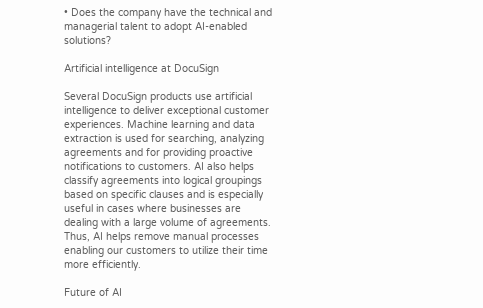• Does the company have the technical and managerial talent to adopt AI-enabled solutions?

Artificial intelligence at DocuSign

Several DocuSign products use artificial intelligence to deliver exceptional customer experiences. Machine learning and data extraction is used for searching, analyzing agreements and for providing proactive notifications to customers. AI also helps classify agreements into logical groupings based on specific clauses and is especially useful in cases where businesses are dealing with a large volume of agreements. Thus, AI helps remove manual processes enabling our customers to utilize their time more efficiently.

Future of AI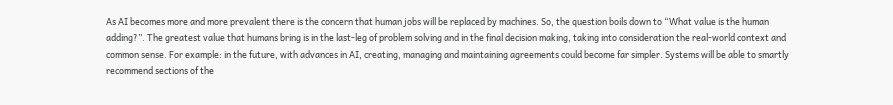As AI becomes more and more prevalent there is the concern that human jobs will be replaced by machines. So, the question boils down to “What value is the human adding?”. The greatest value that humans bring is in the last-leg of problem solving and in the final decision making, taking into consideration the real-world context and common sense. For example: in the future, with advances in AI, creating, managing and maintaining agreements could become far simpler. Systems will be able to smartly recommend sections of the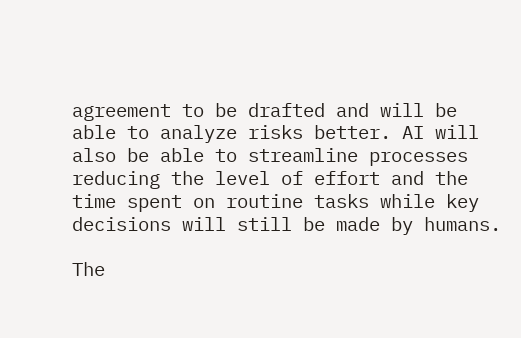agreement to be drafted and will be able to analyze risks better. AI will also be able to streamline processes reducing the level of effort and the time spent on routine tasks while key decisions will still be made by humans.

The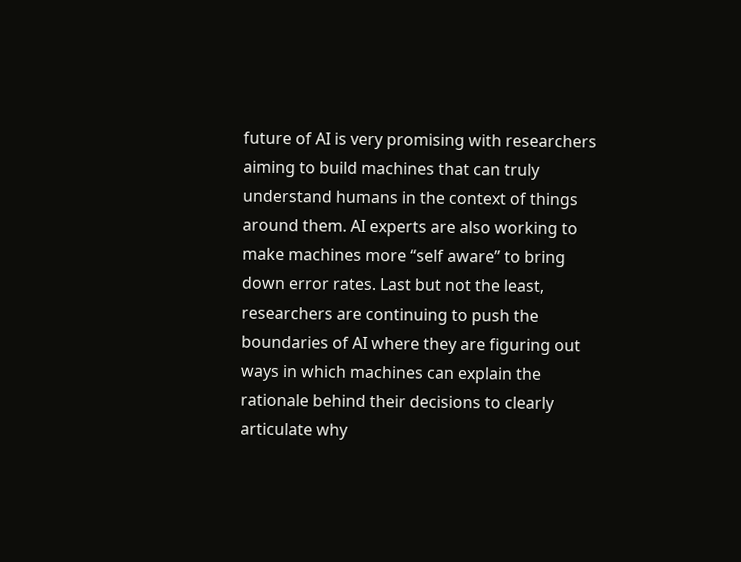future of AI is very promising with researchers aiming to build machines that can truly understand humans in the context of things around them. AI experts are also working to make machines more “self aware” to bring down error rates. Last but not the least, researchers are continuing to push the boundaries of AI where they are figuring out ways in which machines can explain the rationale behind their decisions to clearly articulate why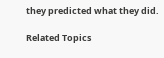they predicted what they did.

Related Topics